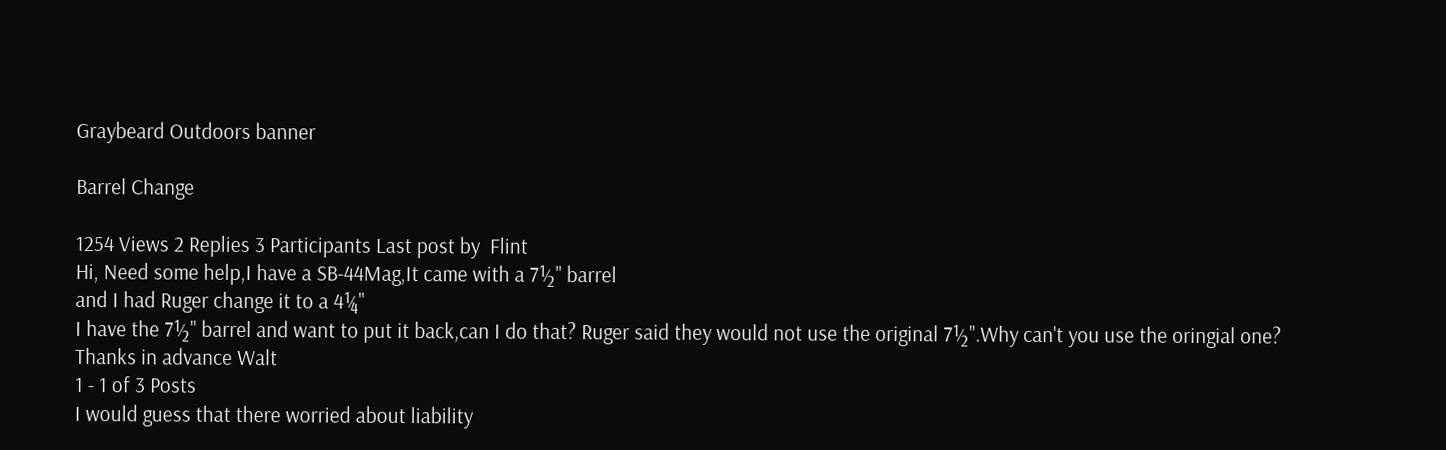Graybeard Outdoors banner

Barrel Change

1254 Views 2 Replies 3 Participants Last post by  Flint
Hi, Need some help,I have a SB-44Mag,It came with a 7½" barrel
and I had Ruger change it to a 4¼"
I have the 7½" barrel and want to put it back,can I do that? Ruger said they would not use the original 7½".Why can't you use the oringial one?
Thanks in advance Walt
1 - 1 of 3 Posts
I would guess that there worried about liability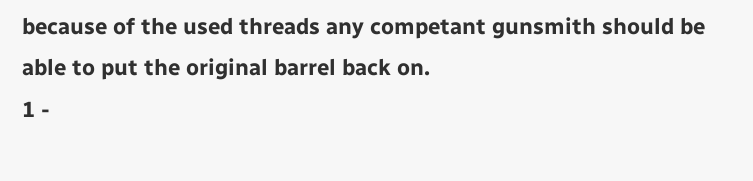because of the used threads any competant gunsmith should be able to put the original barrel back on.
1 -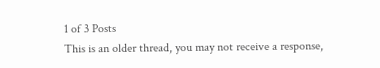1 of 3 Posts
This is an older thread, you may not receive a response,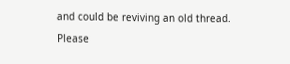and could be reviving an old thread. Please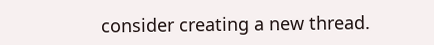consider creating a new thread.